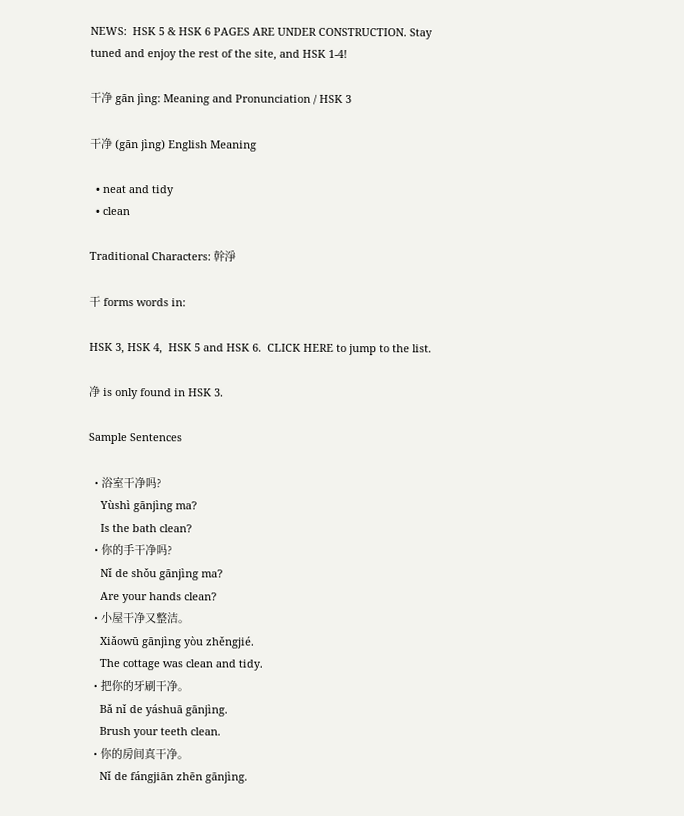NEWS:  HSK 5 & HSK 6 PAGES ARE UNDER CONSTRUCTION. Stay tuned and enjoy the rest of the site, and HSK 1-4!

干净 gān jìng: Meaning and Pronunciation / HSK 3

干净 (gān jìng) English Meaning

  • neat and tidy
  • clean

Traditional Characters: 幹淨

干 forms words in:

HSK 3, HSK 4,  HSK 5 and HSK 6.  CLICK HERE to jump to the list.

净 is only found in HSK 3.

Sample Sentences

  • 浴室干净吗?
    Yùshì gānjìng ma?
    Is the bath clean?
  • 你的手干净吗?
    Nǐ de shǒu gānjìng ma?
    Are your hands clean?
  • 小屋干净又整洁。
    Xiǎowū gānjìng yòu zhěngjié.
    The cottage was clean and tidy.
  • 把你的牙刷干净。
    Bǎ nǐ de yáshuā gānjìng.
    Brush your teeth clean.
  • 你的房间真干净。
    Nǐ de fángjiān zhēn gānjìng.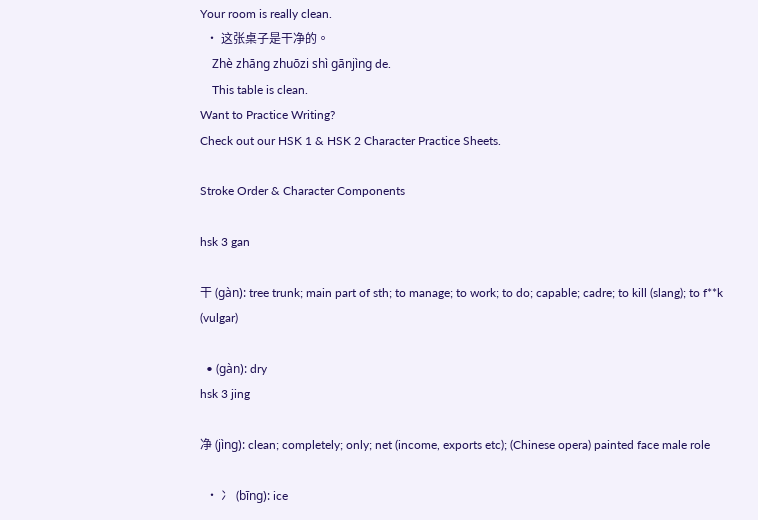Your room is really clean.
  • 这张桌子是干净的。
    Zhè zhāng zhuōzi shì gānjìng de.
    This table is clean.
Want to Practice Writing?
Check out our HSK 1 & HSK 2 Character Practice Sheets.

Stroke Order & Character Components

hsk 3 gan

干 (gàn): tree trunk; main part of sth; to manage; to work; to do; capable; cadre; to kill (slang); to f**k (vulgar)

  • (gàn): dry
hsk 3 jing

净 (jìng): clean; completely; only; net (income, exports etc); (Chinese opera) painted face male role

  • 冫 (bīng): ice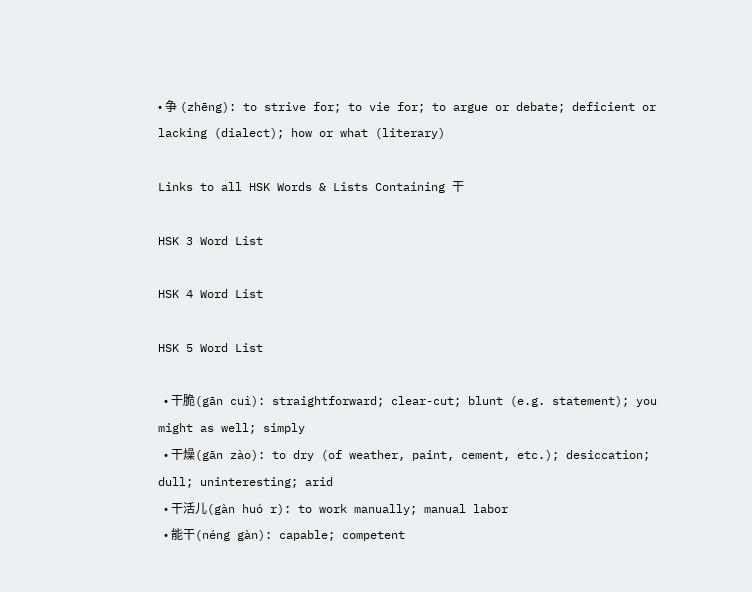• 争 (zhēng): to strive for; to vie for; to argue or debate; deficient or lacking (dialect); how or what (literary)

Links to all HSK Words & Lists Containing 干

HSK 3 Word List

HSK 4 Word List

HSK 5 Word List

  • 干脆(gān cuì): straightforward; clear-cut; blunt (e.g. statement); you might as well; simply
  • 干燥(gān zào): to dry (of weather, paint, cement, etc.); desiccation; dull; uninteresting; arid
  • 干活儿(gàn huó r): to work manually; manual labor
  • 能干(néng gàn): capable; competent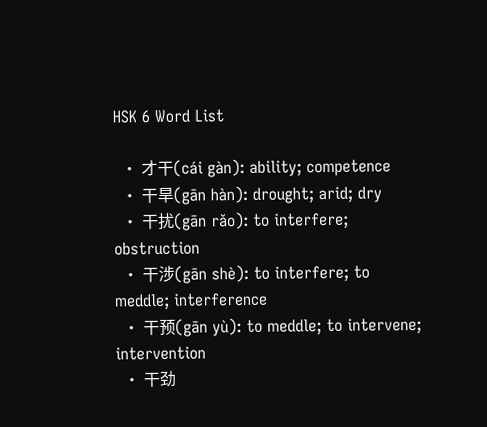HSK 6 Word List

  • 才干(cái gàn): ability; competence
  • 干旱(gān hàn): drought; arid; dry
  • 干扰(gān rǎo): to interfere; obstruction
  • 干涉(gān shè): to interfere; to meddle; interference
  • 干预(gān yù): to meddle; to intervene; intervention
  • 干劲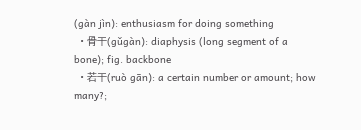(gàn jìn): enthusiasm for doing something
  • 骨干(gǔgàn): diaphysis (long segment of a bone); fig. backbone
  • 若干(ruò gān): a certain number or amount; how many?;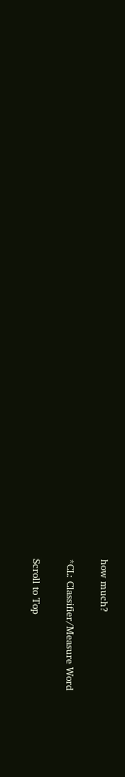how much?

*CL: Classifier/Measure Word

Scroll to Top